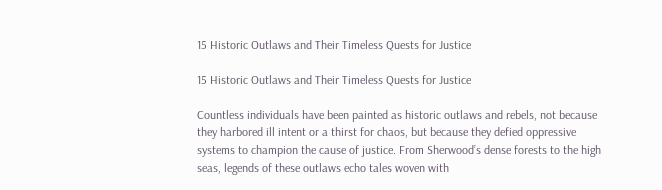15 Historic Outlaws and Their Timeless Quests for Justice

15 Historic Outlaws and Their Timeless Quests for Justice

Countless individuals have been painted as historic outlaws and rebels, not because they harbored ill intent or a thirst for chaos, but because they defied oppressive systems to champion the cause of justice. From Sherwood’s dense forests to the high seas, legends of these outlaws echo tales woven with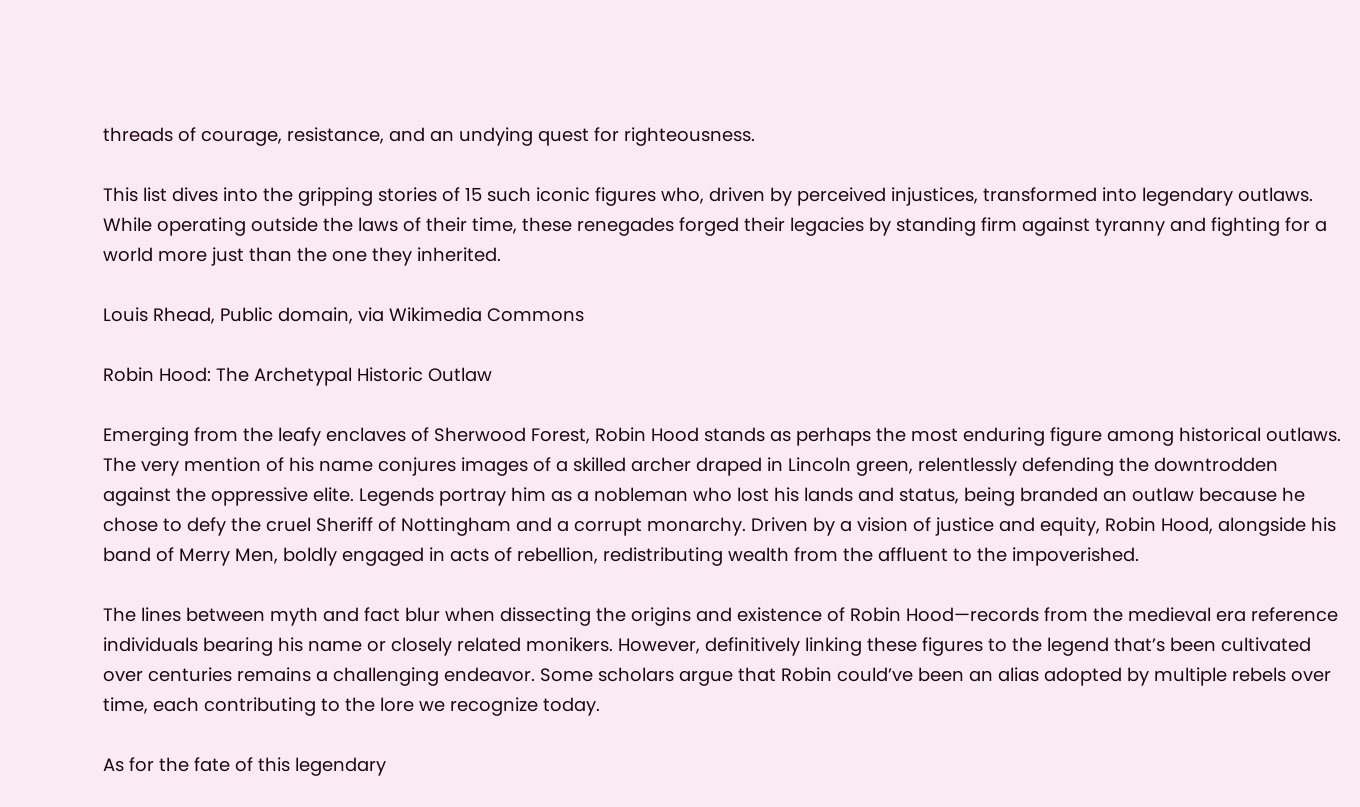threads of courage, resistance, and an undying quest for righteousness.

This list dives into the gripping stories of 15 such iconic figures who, driven by perceived injustices, transformed into legendary outlaws. While operating outside the laws of their time, these renegades forged their legacies by standing firm against tyranny and fighting for a world more just than the one they inherited.

Louis Rhead, Public domain, via Wikimedia Commons

Robin Hood: The Archetypal Historic Outlaw

Emerging from the leafy enclaves of Sherwood Forest, Robin Hood stands as perhaps the most enduring figure among historical outlaws. The very mention of his name conjures images of a skilled archer draped in Lincoln green, relentlessly defending the downtrodden against the oppressive elite. Legends portray him as a nobleman who lost his lands and status, being branded an outlaw because he chose to defy the cruel Sheriff of Nottingham and a corrupt monarchy. Driven by a vision of justice and equity, Robin Hood, alongside his band of Merry Men, boldly engaged in acts of rebellion, redistributing wealth from the affluent to the impoverished.

The lines between myth and fact blur when dissecting the origins and existence of Robin Hood—records from the medieval era reference individuals bearing his name or closely related monikers. However, definitively linking these figures to the legend that’s been cultivated over centuries remains a challenging endeavor. Some scholars argue that Robin could’ve been an alias adopted by multiple rebels over time, each contributing to the lore we recognize today.

As for the fate of this legendary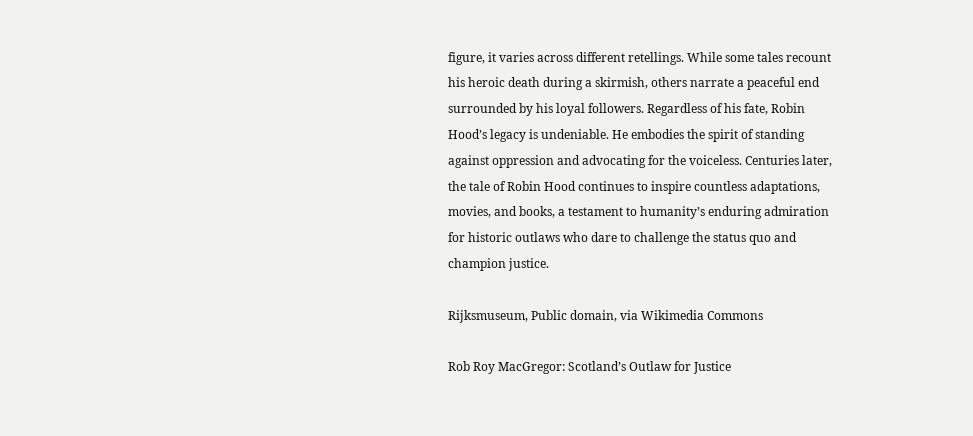figure, it varies across different retellings. While some tales recount his heroic death during a skirmish, others narrate a peaceful end surrounded by his loyal followers. Regardless of his fate, Robin Hood’s legacy is undeniable. He embodies the spirit of standing against oppression and advocating for the voiceless. Centuries later, the tale of Robin Hood continues to inspire countless adaptations, movies, and books, a testament to humanity’s enduring admiration for historic outlaws who dare to challenge the status quo and champion justice.

Rijksmuseum, Public domain, via Wikimedia Commons

Rob Roy MacGregor: Scotland’s Outlaw for Justice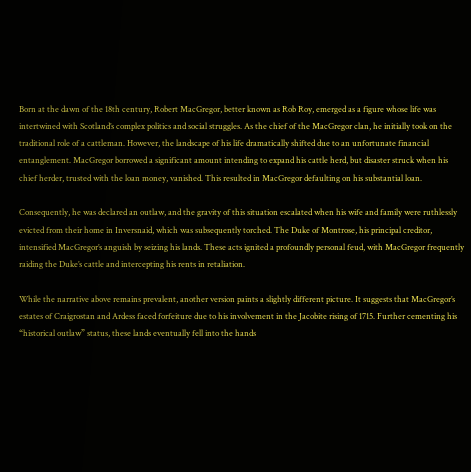Born at the dawn of the 18th century, Robert MacGregor, better known as Rob Roy, emerged as a figure whose life was intertwined with Scotland’s complex politics and social struggles. As the chief of the MacGregor clan, he initially took on the traditional role of a cattleman. However, the landscape of his life dramatically shifted due to an unfortunate financial entanglement. MacGregor borrowed a significant amount intending to expand his cattle herd, but disaster struck when his chief herder, trusted with the loan money, vanished. This resulted in MacGregor defaulting on his substantial loan.

Consequently, he was declared an outlaw, and the gravity of this situation escalated when his wife and family were ruthlessly evicted from their home in Inversnaid, which was subsequently torched. The Duke of Montrose, his principal creditor, intensified MacGregor’s anguish by seizing his lands. These acts ignited a profoundly personal feud, with MacGregor frequently raiding the Duke’s cattle and intercepting his rents in retaliation.

While the narrative above remains prevalent, another version paints a slightly different picture. It suggests that MacGregor’s estates of Craigrostan and Ardess faced forfeiture due to his involvement in the Jacobite rising of 1715. Further cementing his “historical outlaw” status, these lands eventually fell into the hands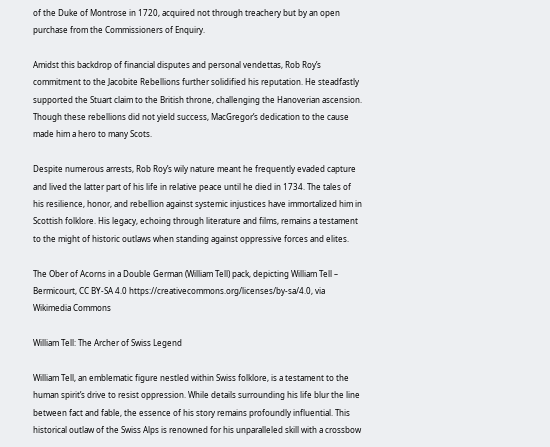of the Duke of Montrose in 1720, acquired not through treachery but by an open purchase from the Commissioners of Enquiry.

Amidst this backdrop of financial disputes and personal vendettas, Rob Roy’s commitment to the Jacobite Rebellions further solidified his reputation. He steadfastly supported the Stuart claim to the British throne, challenging the Hanoverian ascension. Though these rebellions did not yield success, MacGregor’s dedication to the cause made him a hero to many Scots.

Despite numerous arrests, Rob Roy’s wily nature meant he frequently evaded capture and lived the latter part of his life in relative peace until he died in 1734. The tales of his resilience, honor, and rebellion against systemic injustices have immortalized him in Scottish folklore. His legacy, echoing through literature and films, remains a testament to the might of historic outlaws when standing against oppressive forces and elites.

The Ober of Acorns in a Double German (William Tell) pack, depicting William Tell – Bermicourt, CC BY-SA 4.0 https://creativecommons.org/licenses/by-sa/4.0, via Wikimedia Commons

William Tell: The Archer of Swiss Legend

William Tell, an emblematic figure nestled within Swiss folklore, is a testament to the human spirit’s drive to resist oppression. While details surrounding his life blur the line between fact and fable, the essence of his story remains profoundly influential. This historical outlaw of the Swiss Alps is renowned for his unparalleled skill with a crossbow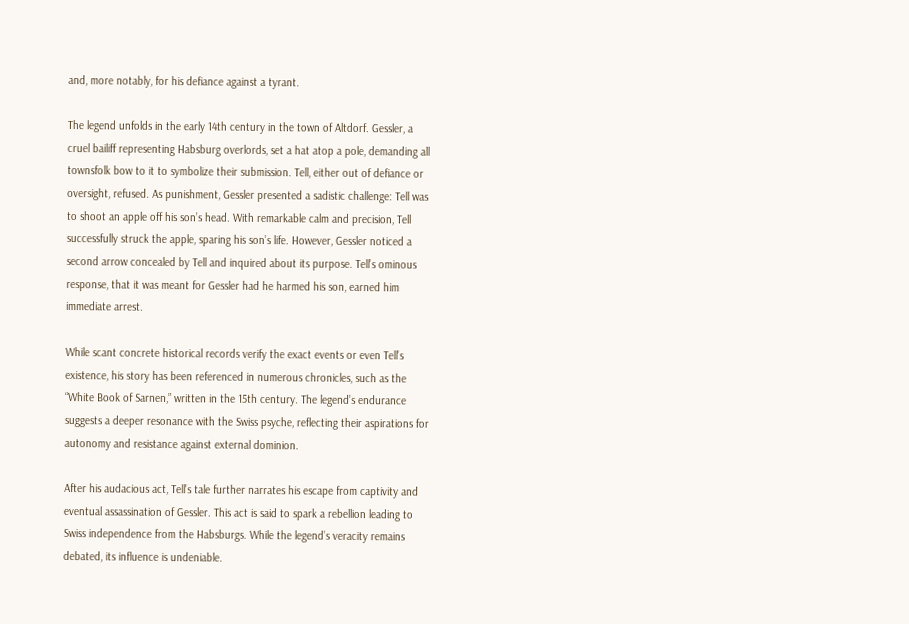and, more notably, for his defiance against a tyrant.

The legend unfolds in the early 14th century in the town of Altdorf. Gessler, a cruel bailiff representing Habsburg overlords, set a hat atop a pole, demanding all townsfolk bow to it to symbolize their submission. Tell, either out of defiance or oversight, refused. As punishment, Gessler presented a sadistic challenge: Tell was to shoot an apple off his son’s head. With remarkable calm and precision, Tell successfully struck the apple, sparing his son’s life. However, Gessler noticed a second arrow concealed by Tell and inquired about its purpose. Tell’s ominous response, that it was meant for Gessler had he harmed his son, earned him immediate arrest.

While scant concrete historical records verify the exact events or even Tell’s existence, his story has been referenced in numerous chronicles, such as the “White Book of Sarnen,” written in the 15th century. The legend’s endurance suggests a deeper resonance with the Swiss psyche, reflecting their aspirations for autonomy and resistance against external dominion.

After his audacious act, Tell’s tale further narrates his escape from captivity and eventual assassination of Gessler. This act is said to spark a rebellion leading to Swiss independence from the Habsburgs. While the legend’s veracity remains debated, its influence is undeniable.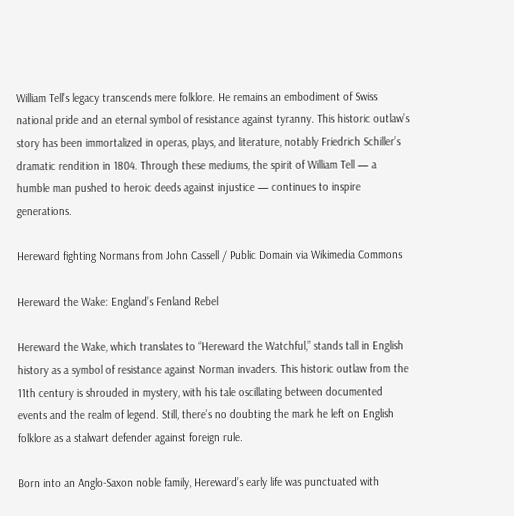William Tell’s legacy transcends mere folklore. He remains an embodiment of Swiss national pride and an eternal symbol of resistance against tyranny. This historic outlaw’s story has been immortalized in operas, plays, and literature, notably Friedrich Schiller’s dramatic rendition in 1804. Through these mediums, the spirit of William Tell — a humble man pushed to heroic deeds against injustice — continues to inspire generations.

Hereward fighting Normans from John Cassell / Public Domain via Wikimedia Commons

Hereward the Wake: England’s Fenland Rebel

Hereward the Wake, which translates to “Hereward the Watchful,” stands tall in English history as a symbol of resistance against Norman invaders. This historic outlaw from the 11th century is shrouded in mystery, with his tale oscillating between documented events and the realm of legend. Still, there’s no doubting the mark he left on English folklore as a stalwart defender against foreign rule.

Born into an Anglo-Saxon noble family, Hereward’s early life was punctuated with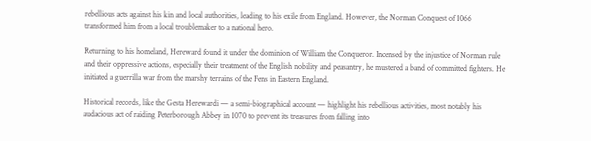rebellious acts against his kin and local authorities, leading to his exile from England. However, the Norman Conquest of 1066 transformed him from a local troublemaker to a national hero.

Returning to his homeland, Hereward found it under the dominion of William the Conqueror. Incensed by the injustice of Norman rule and their oppressive actions, especially their treatment of the English nobility and peasantry, he mustered a band of committed fighters. He initiated a guerrilla war from the marshy terrains of the Fens in Eastern England.

Historical records, like the Gesta Herewardi — a semi-biographical account — highlight his rebellious activities, most notably his audacious act of raiding Peterborough Abbey in 1070 to prevent its treasures from falling into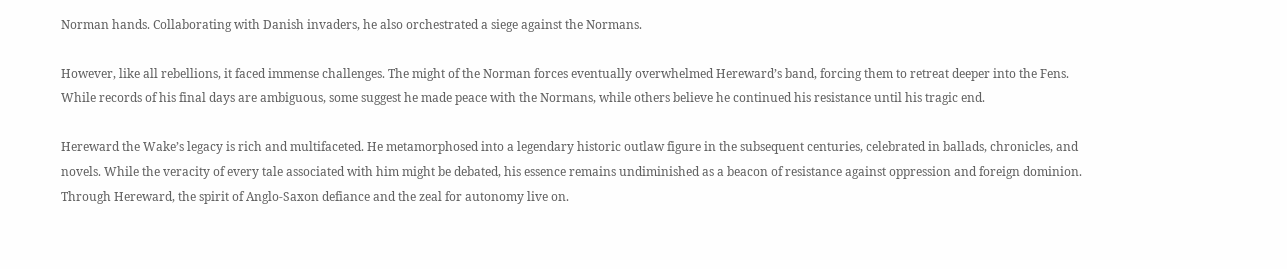Norman hands. Collaborating with Danish invaders, he also orchestrated a siege against the Normans.

However, like all rebellions, it faced immense challenges. The might of the Norman forces eventually overwhelmed Hereward’s band, forcing them to retreat deeper into the Fens. While records of his final days are ambiguous, some suggest he made peace with the Normans, while others believe he continued his resistance until his tragic end.

Hereward the Wake’s legacy is rich and multifaceted. He metamorphosed into a legendary historic outlaw figure in the subsequent centuries, celebrated in ballads, chronicles, and novels. While the veracity of every tale associated with him might be debated, his essence remains undiminished as a beacon of resistance against oppression and foreign dominion. Through Hereward, the spirit of Anglo-Saxon defiance and the zeal for autonomy live on.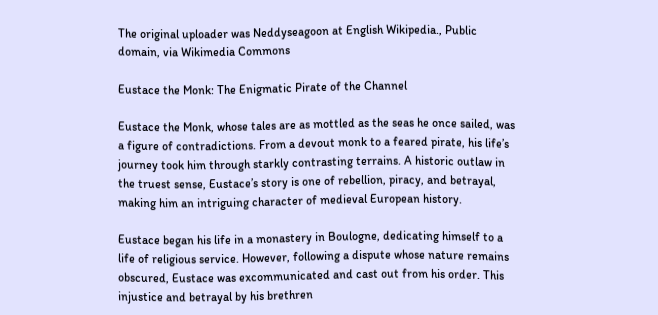The original uploader was Neddyseagoon at English Wikipedia., Public domain, via Wikimedia Commons

Eustace the Monk: The Enigmatic Pirate of the Channel

Eustace the Monk, whose tales are as mottled as the seas he once sailed, was a figure of contradictions. From a devout monk to a feared pirate, his life’s journey took him through starkly contrasting terrains. A historic outlaw in the truest sense, Eustace’s story is one of rebellion, piracy, and betrayal, making him an intriguing character of medieval European history.

Eustace began his life in a monastery in Boulogne, dedicating himself to a life of religious service. However, following a dispute whose nature remains obscured, Eustace was excommunicated and cast out from his order. This injustice and betrayal by his brethren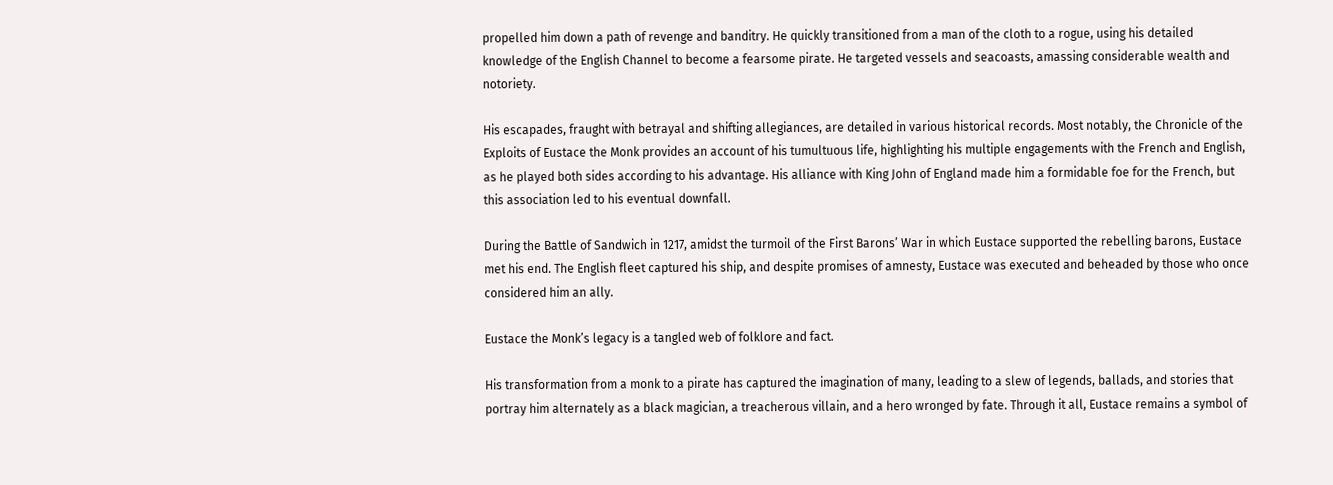propelled him down a path of revenge and banditry. He quickly transitioned from a man of the cloth to a rogue, using his detailed knowledge of the English Channel to become a fearsome pirate. He targeted vessels and seacoasts, amassing considerable wealth and notoriety.

His escapades, fraught with betrayal and shifting allegiances, are detailed in various historical records. Most notably, the Chronicle of the Exploits of Eustace the Monk provides an account of his tumultuous life, highlighting his multiple engagements with the French and English, as he played both sides according to his advantage. His alliance with King John of England made him a formidable foe for the French, but this association led to his eventual downfall.

During the Battle of Sandwich in 1217, amidst the turmoil of the First Barons’ War in which Eustace supported the rebelling barons, Eustace met his end. The English fleet captured his ship, and despite promises of amnesty, Eustace was executed and beheaded by those who once considered him an ally.

Eustace the Monk’s legacy is a tangled web of folklore and fact.

His transformation from a monk to a pirate has captured the imagination of many, leading to a slew of legends, ballads, and stories that portray him alternately as a black magician, a treacherous villain, and a hero wronged by fate. Through it all, Eustace remains a symbol of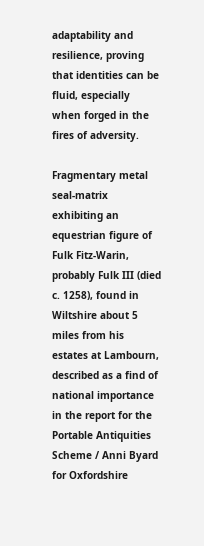adaptability and resilience, proving that identities can be fluid, especially when forged in the fires of adversity.

Fragmentary metal seal-matrix exhibiting an equestrian figure of Fulk Fitz-Warin, probably Fulk III (died c. 1258), found in Wiltshire about 5 miles from his estates at Lambourn, described as a find of national importance in the report for the Portable Antiquities Scheme / Anni Byard for Oxfordshire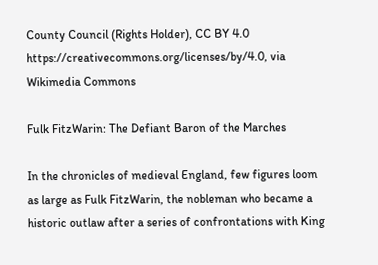County Council (Rights Holder), CC BY 4.0 https://creativecommons.org/licenses/by/4.0, via Wikimedia Commons

Fulk FitzWarin: The Defiant Baron of the Marches

In the chronicles of medieval England, few figures loom as large as Fulk FitzWarin, the nobleman who became a historic outlaw after a series of confrontations with King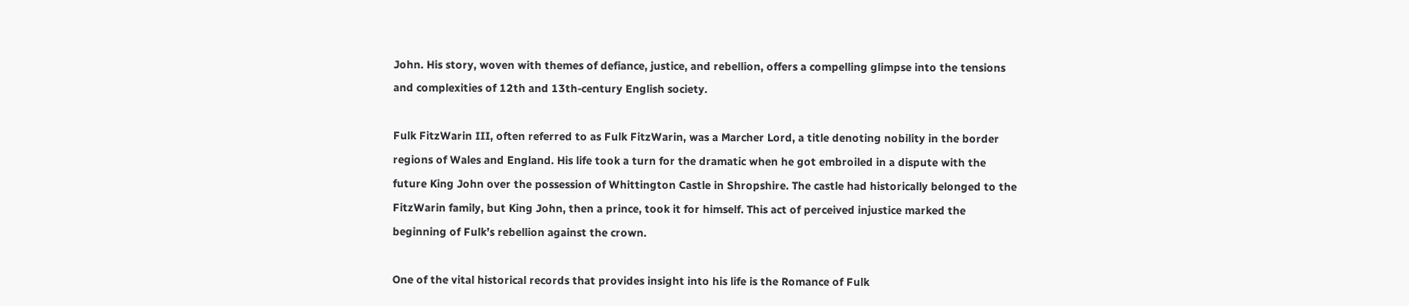John. His story, woven with themes of defiance, justice, and rebellion, offers a compelling glimpse into the tensions and complexities of 12th and 13th-century English society.

Fulk FitzWarin III, often referred to as Fulk FitzWarin, was a Marcher Lord, a title denoting nobility in the border regions of Wales and England. His life took a turn for the dramatic when he got embroiled in a dispute with the future King John over the possession of Whittington Castle in Shropshire. The castle had historically belonged to the FitzWarin family, but King John, then a prince, took it for himself. This act of perceived injustice marked the beginning of Fulk’s rebellion against the crown.

One of the vital historical records that provides insight into his life is the Romance of Fulk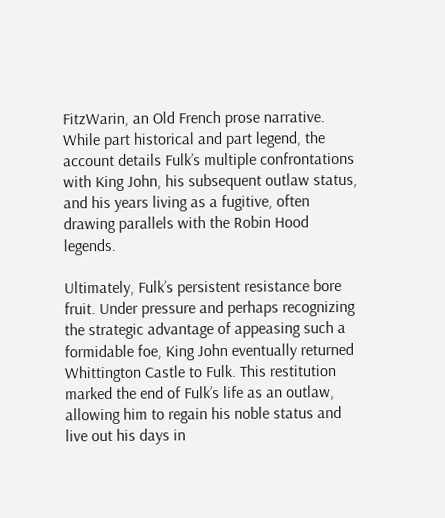FitzWarin, an Old French prose narrative. While part historical and part legend, the account details Fulk’s multiple confrontations with King John, his subsequent outlaw status, and his years living as a fugitive, often drawing parallels with the Robin Hood legends.

Ultimately, Fulk’s persistent resistance bore fruit. Under pressure and perhaps recognizing the strategic advantage of appeasing such a formidable foe, King John eventually returned Whittington Castle to Fulk. This restitution marked the end of Fulk’s life as an outlaw, allowing him to regain his noble status and live out his days in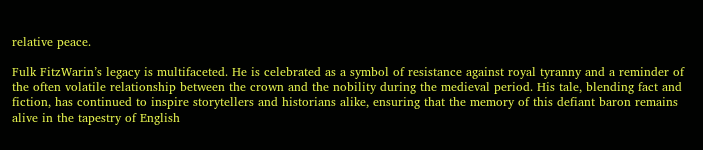relative peace.

Fulk FitzWarin’s legacy is multifaceted. He is celebrated as a symbol of resistance against royal tyranny and a reminder of the often volatile relationship between the crown and the nobility during the medieval period. His tale, blending fact and fiction, has continued to inspire storytellers and historians alike, ensuring that the memory of this defiant baron remains alive in the tapestry of English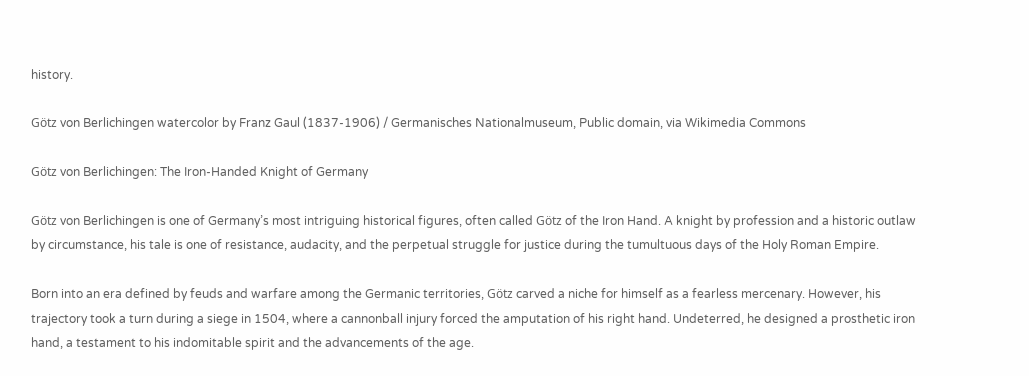history.

Götz von Berlichingen watercolor by Franz Gaul (1837-1906) / Germanisches Nationalmuseum, Public domain, via Wikimedia Commons

Götz von Berlichingen: The Iron-Handed Knight of Germany

Götz von Berlichingen is one of Germany’s most intriguing historical figures, often called Götz of the Iron Hand. A knight by profession and a historic outlaw by circumstance, his tale is one of resistance, audacity, and the perpetual struggle for justice during the tumultuous days of the Holy Roman Empire.

Born into an era defined by feuds and warfare among the Germanic territories, Götz carved a niche for himself as a fearless mercenary. However, his trajectory took a turn during a siege in 1504, where a cannonball injury forced the amputation of his right hand. Undeterred, he designed a prosthetic iron hand, a testament to his indomitable spirit and the advancements of the age.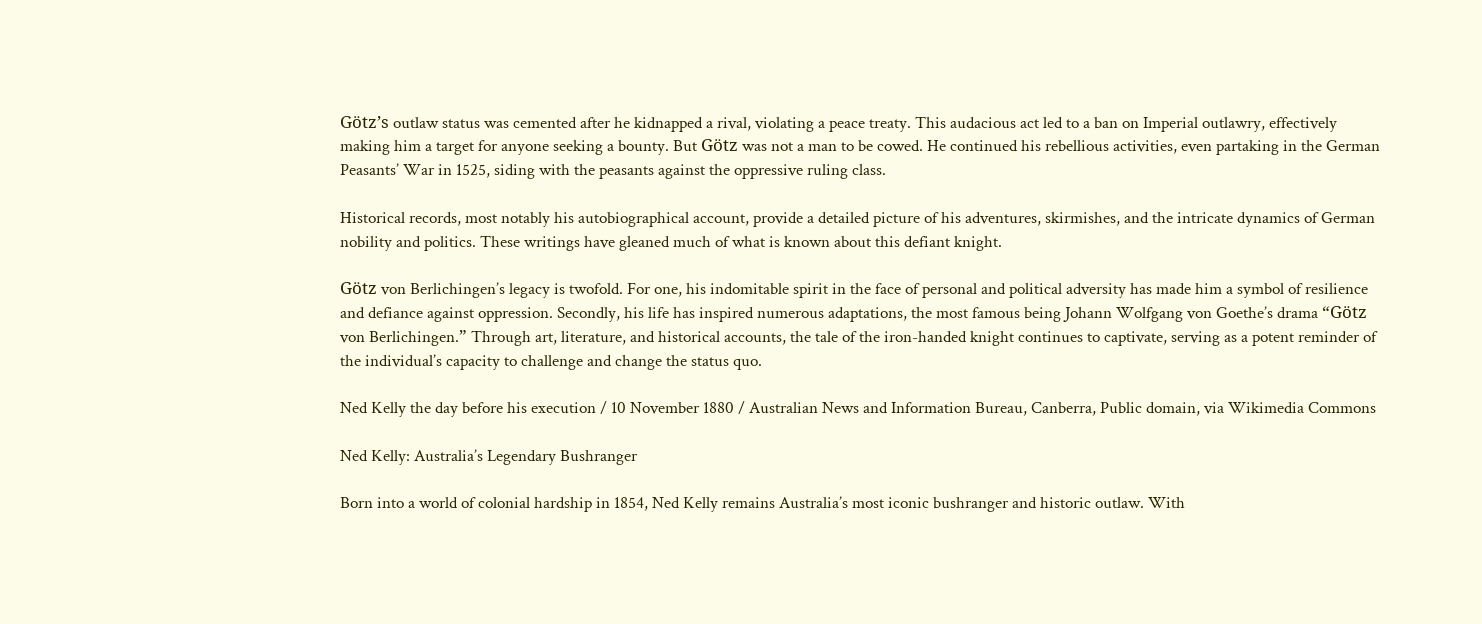Götz’s outlaw status was cemented after he kidnapped a rival, violating a peace treaty. This audacious act led to a ban on Imperial outlawry, effectively making him a target for anyone seeking a bounty. But Götz was not a man to be cowed. He continued his rebellious activities, even partaking in the German Peasants’ War in 1525, siding with the peasants against the oppressive ruling class.

Historical records, most notably his autobiographical account, provide a detailed picture of his adventures, skirmishes, and the intricate dynamics of German nobility and politics. These writings have gleaned much of what is known about this defiant knight.

Götz von Berlichingen’s legacy is twofold. For one, his indomitable spirit in the face of personal and political adversity has made him a symbol of resilience and defiance against oppression. Secondly, his life has inspired numerous adaptations, the most famous being Johann Wolfgang von Goethe’s drama “Götz von Berlichingen.” Through art, literature, and historical accounts, the tale of the iron-handed knight continues to captivate, serving as a potent reminder of the individual’s capacity to challenge and change the status quo.

Ned Kelly the day before his execution / 10 November 1880 / Australian News and Information Bureau, Canberra, Public domain, via Wikimedia Commons

Ned Kelly: Australia’s Legendary Bushranger

Born into a world of colonial hardship in 1854, Ned Kelly remains Australia’s most iconic bushranger and historic outlaw. With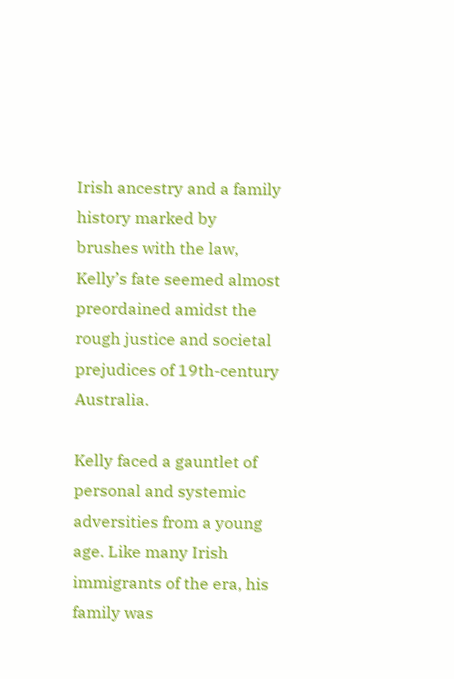Irish ancestry and a family history marked by brushes with the law, Kelly’s fate seemed almost preordained amidst the rough justice and societal prejudices of 19th-century Australia.

Kelly faced a gauntlet of personal and systemic adversities from a young age. Like many Irish immigrants of the era, his family was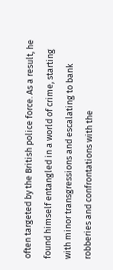often targeted by the British police force. As a result, he found himself entangled in a world of crime, starting with minor transgressions and escalating to bank robberies and confrontations with the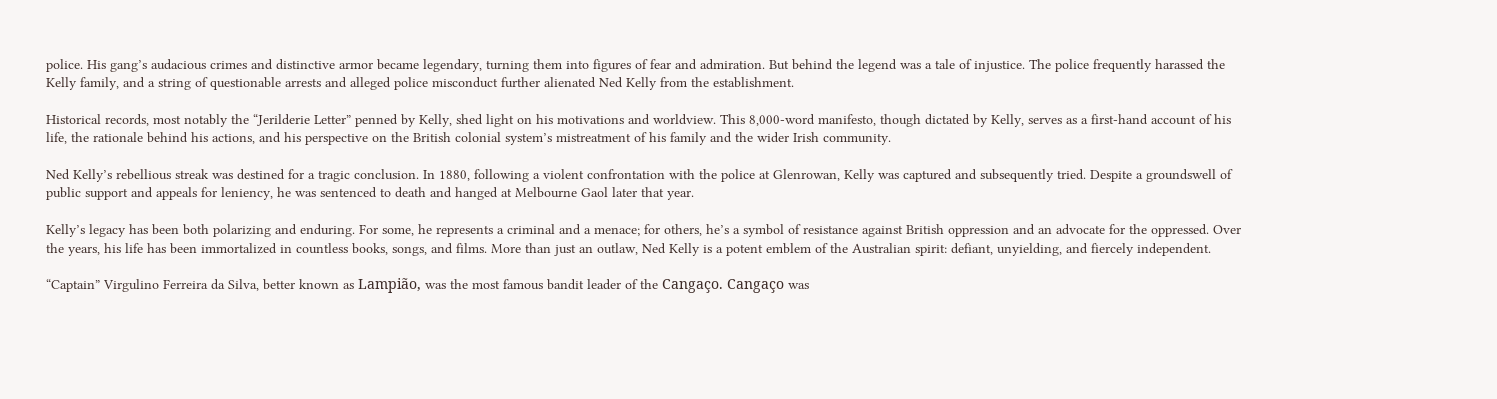police. His gang’s audacious crimes and distinctive armor became legendary, turning them into figures of fear and admiration. But behind the legend was a tale of injustice. The police frequently harassed the Kelly family, and a string of questionable arrests and alleged police misconduct further alienated Ned Kelly from the establishment.

Historical records, most notably the “Jerilderie Letter” penned by Kelly, shed light on his motivations and worldview. This 8,000-word manifesto, though dictated by Kelly, serves as a first-hand account of his life, the rationale behind his actions, and his perspective on the British colonial system’s mistreatment of his family and the wider Irish community.

Ned Kelly’s rebellious streak was destined for a tragic conclusion. In 1880, following a violent confrontation with the police at Glenrowan, Kelly was captured and subsequently tried. Despite a groundswell of public support and appeals for leniency, he was sentenced to death and hanged at Melbourne Gaol later that year.

Kelly’s legacy has been both polarizing and enduring. For some, he represents a criminal and a menace; for others, he’s a symbol of resistance against British oppression and an advocate for the oppressed. Over the years, his life has been immortalized in countless books, songs, and films. More than just an outlaw, Ned Kelly is a potent emblem of the Australian spirit: defiant, unyielding, and fiercely independent.

“Captain” Virgulino Ferreira da Silva, better known as Lampião, was the most famous bandit leader of the Cangaço. Cangaço was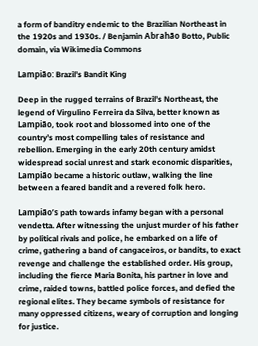a form of banditry endemic to the Brazilian Northeast in the 1920s and 1930s. / Benjamin Abrahão Botto, Public domain, via Wikimedia Commons

Lampião: Brazil’s Bandit King

Deep in the rugged terrains of Brazil’s Northeast, the legend of Virgulino Ferreira da Silva, better known as Lampião, took root and blossomed into one of the country’s most compelling tales of resistance and rebellion. Emerging in the early 20th century amidst widespread social unrest and stark economic disparities, Lampião became a historic outlaw, walking the line between a feared bandit and a revered folk hero.

Lampião’s path towards infamy began with a personal vendetta. After witnessing the unjust murder of his father by political rivals and police, he embarked on a life of crime, gathering a band of cangaceiros, or bandits, to exact revenge and challenge the established order. His group, including the fierce Maria Bonita, his partner in love and crime, raided towns, battled police forces, and defied the regional elites. They became symbols of resistance for many oppressed citizens, weary of corruption and longing for justice.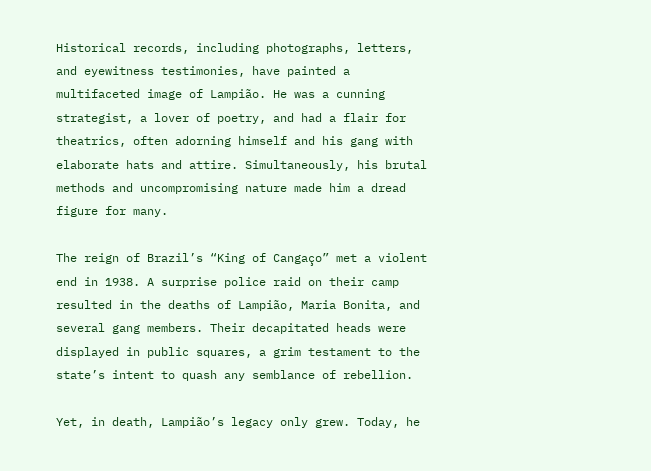Historical records, including photographs, letters, and eyewitness testimonies, have painted a multifaceted image of Lampião. He was a cunning strategist, a lover of poetry, and had a flair for theatrics, often adorning himself and his gang with elaborate hats and attire. Simultaneously, his brutal methods and uncompromising nature made him a dread figure for many.

The reign of Brazil’s “King of Cangaço” met a violent end in 1938. A surprise police raid on their camp resulted in the deaths of Lampião, Maria Bonita, and several gang members. Their decapitated heads were displayed in public squares, a grim testament to the state’s intent to quash any semblance of rebellion.

Yet, in death, Lampião’s legacy only grew. Today, he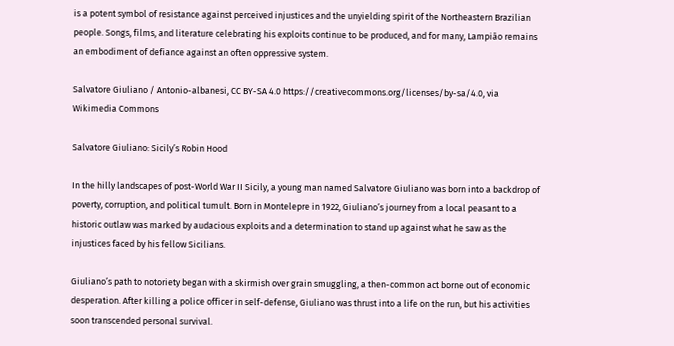is a potent symbol of resistance against perceived injustices and the unyielding spirit of the Northeastern Brazilian people. Songs, films, and literature celebrating his exploits continue to be produced, and for many, Lampião remains an embodiment of defiance against an often oppressive system.

Salvatore Giuliano / Antonio-albanesi, CC BY-SA 4.0 https://creativecommons.org/licenses/by-sa/4.0, via Wikimedia Commons

Salvatore Giuliano: Sicily’s Robin Hood

In the hilly landscapes of post-World War II Sicily, a young man named Salvatore Giuliano was born into a backdrop of poverty, corruption, and political tumult. Born in Montelepre in 1922, Giuliano’s journey from a local peasant to a historic outlaw was marked by audacious exploits and a determination to stand up against what he saw as the injustices faced by his fellow Sicilians.

Giuliano’s path to notoriety began with a skirmish over grain smuggling, a then-common act borne out of economic desperation. After killing a police officer in self-defense, Giuliano was thrust into a life on the run, but his activities soon transcended personal survival.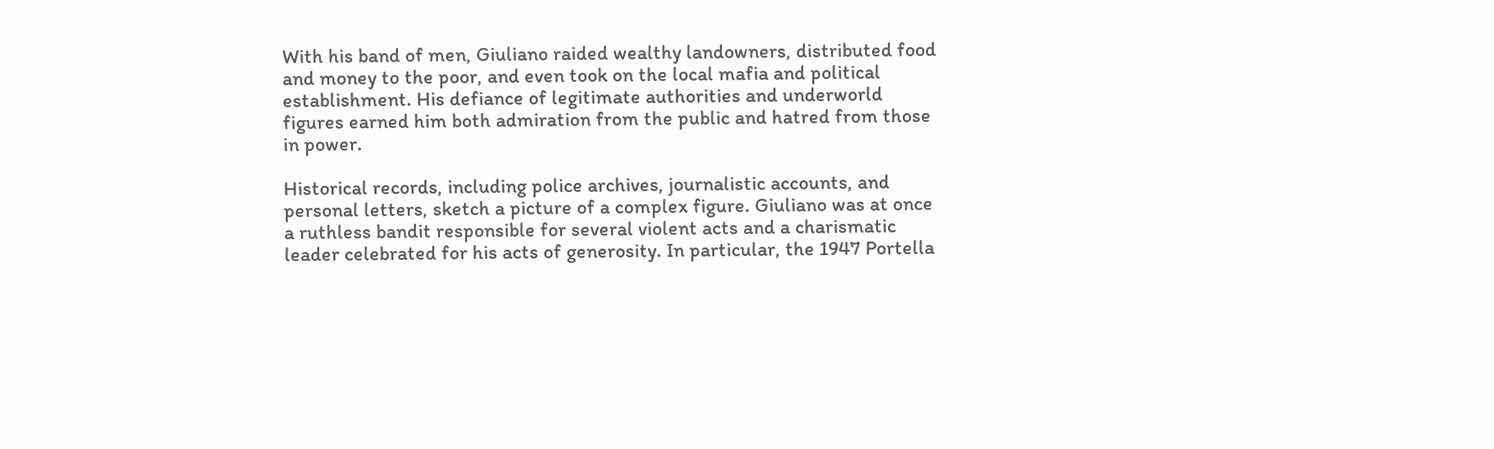With his band of men, Giuliano raided wealthy landowners, distributed food and money to the poor, and even took on the local mafia and political establishment. His defiance of legitimate authorities and underworld figures earned him both admiration from the public and hatred from those in power.

Historical records, including police archives, journalistic accounts, and personal letters, sketch a picture of a complex figure. Giuliano was at once a ruthless bandit responsible for several violent acts and a charismatic leader celebrated for his acts of generosity. In particular, the 1947 Portella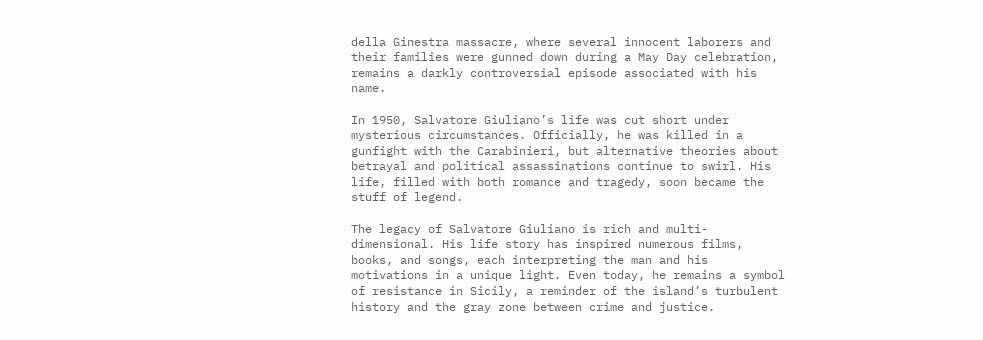della Ginestra massacre, where several innocent laborers and their families were gunned down during a May Day celebration, remains a darkly controversial episode associated with his name.

In 1950, Salvatore Giuliano’s life was cut short under mysterious circumstances. Officially, he was killed in a gunfight with the Carabinieri, but alternative theories about betrayal and political assassinations continue to swirl. His life, filled with both romance and tragedy, soon became the stuff of legend.

The legacy of Salvatore Giuliano is rich and multi-dimensional. His life story has inspired numerous films, books, and songs, each interpreting the man and his motivations in a unique light. Even today, he remains a symbol of resistance in Sicily, a reminder of the island’s turbulent history and the gray zone between crime and justice.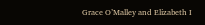Grace O’Malley and Elizabeth I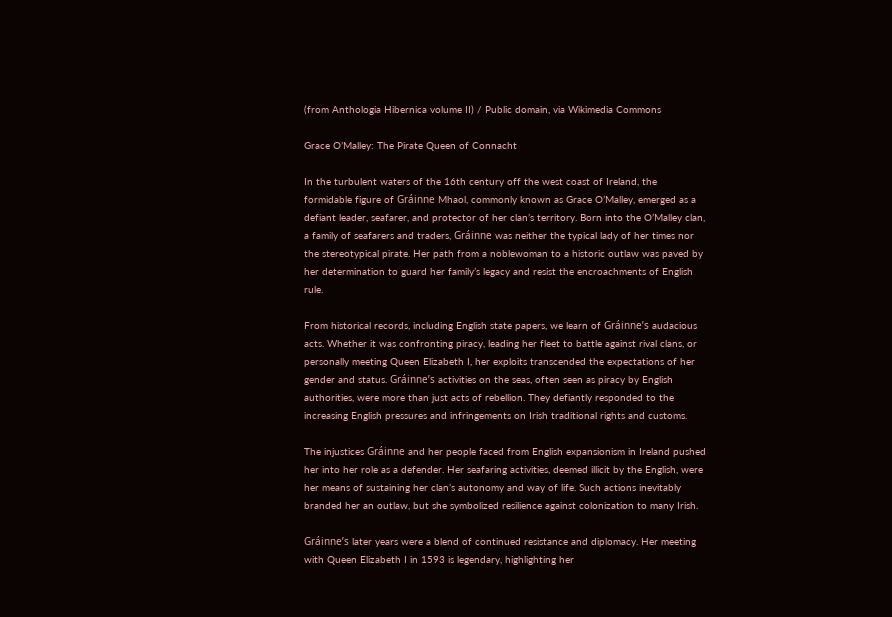(from Anthologia Hibernica volume II) / Public domain, via Wikimedia Commons

Grace O’Malley: The Pirate Queen of Connacht

In the turbulent waters of the 16th century off the west coast of Ireland, the formidable figure of Gráinne Mhaol, commonly known as Grace O’Malley, emerged as a defiant leader, seafarer, and protector of her clan’s territory. Born into the O’Malley clan, a family of seafarers and traders, Gráinne was neither the typical lady of her times nor the stereotypical pirate. Her path from a noblewoman to a historic outlaw was paved by her determination to guard her family’s legacy and resist the encroachments of English rule.

From historical records, including English state papers, we learn of Gráinne’s audacious acts. Whether it was confronting piracy, leading her fleet to battle against rival clans, or personally meeting Queen Elizabeth I, her exploits transcended the expectations of her gender and status. Gráinne’s activities on the seas, often seen as piracy by English authorities, were more than just acts of rebellion. They defiantly responded to the increasing English pressures and infringements on Irish traditional rights and customs.

The injustices Gráinne and her people faced from English expansionism in Ireland pushed her into her role as a defender. Her seafaring activities, deemed illicit by the English, were her means of sustaining her clan’s autonomy and way of life. Such actions inevitably branded her an outlaw, but she symbolized resilience against colonization to many Irish.

Gráinne’s later years were a blend of continued resistance and diplomacy. Her meeting with Queen Elizabeth I in 1593 is legendary, highlighting her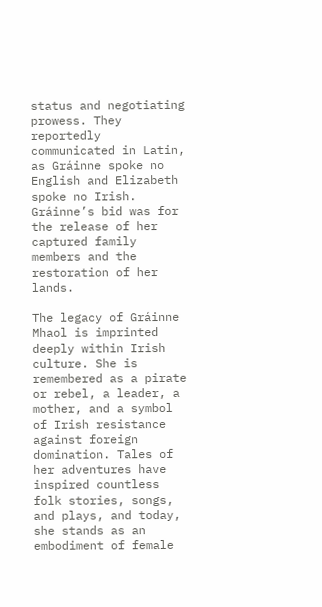status and negotiating prowess. They reportedly communicated in Latin, as Gráinne spoke no English and Elizabeth spoke no Irish. Gráinne’s bid was for the release of her captured family members and the restoration of her lands.

The legacy of Gráinne Mhaol is imprinted deeply within Irish culture. She is remembered as a pirate or rebel, a leader, a mother, and a symbol of Irish resistance against foreign domination. Tales of her adventures have inspired countless folk stories, songs, and plays, and today, she stands as an embodiment of female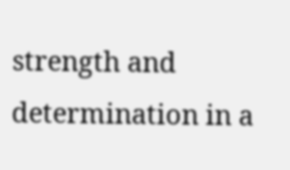strength and determination in a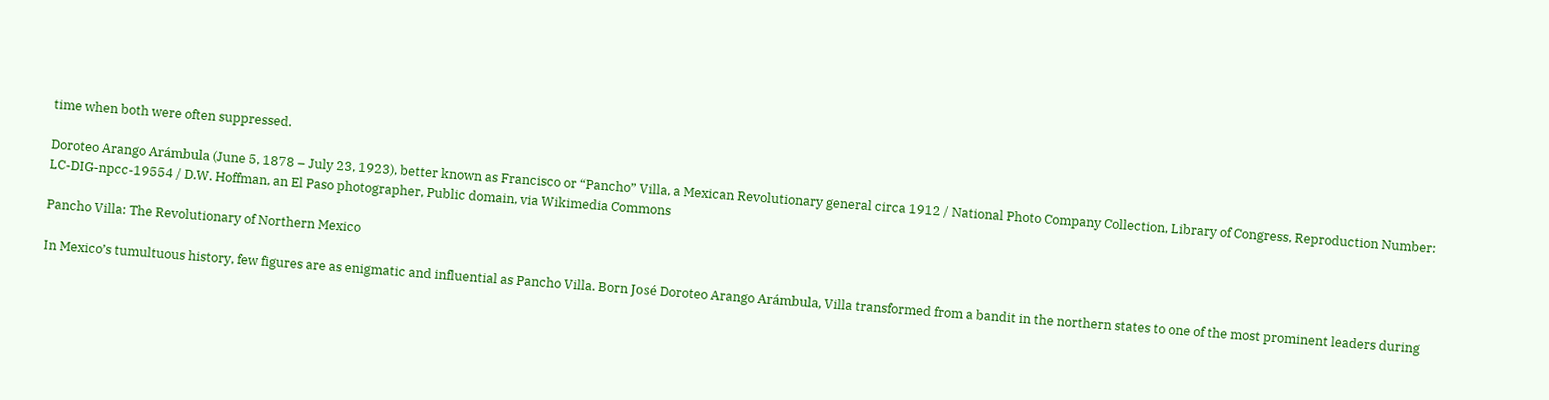time when both were often suppressed.

Doroteo Arango Arámbula (June 5, 1878 – July 23, 1923), better known as Francisco or “Pancho” Villa, a Mexican Revolutionary general circa 1912 / National Photo Company Collection, Library of Congress, Reproduction Number: LC-DIG-npcc-19554 / D.W. Hoffman, an El Paso photographer, Public domain, via Wikimedia Commons

Pancho Villa: The Revolutionary of Northern Mexico

In Mexico’s tumultuous history, few figures are as enigmatic and influential as Pancho Villa. Born José Doroteo Arango Arámbula, Villa transformed from a bandit in the northern states to one of the most prominent leaders during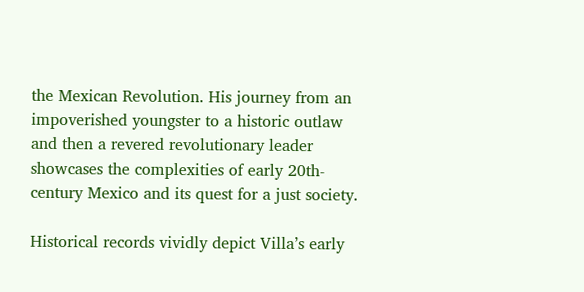the Mexican Revolution. His journey from an impoverished youngster to a historic outlaw and then a revered revolutionary leader showcases the complexities of early 20th-century Mexico and its quest for a just society.

Historical records vividly depict Villa’s early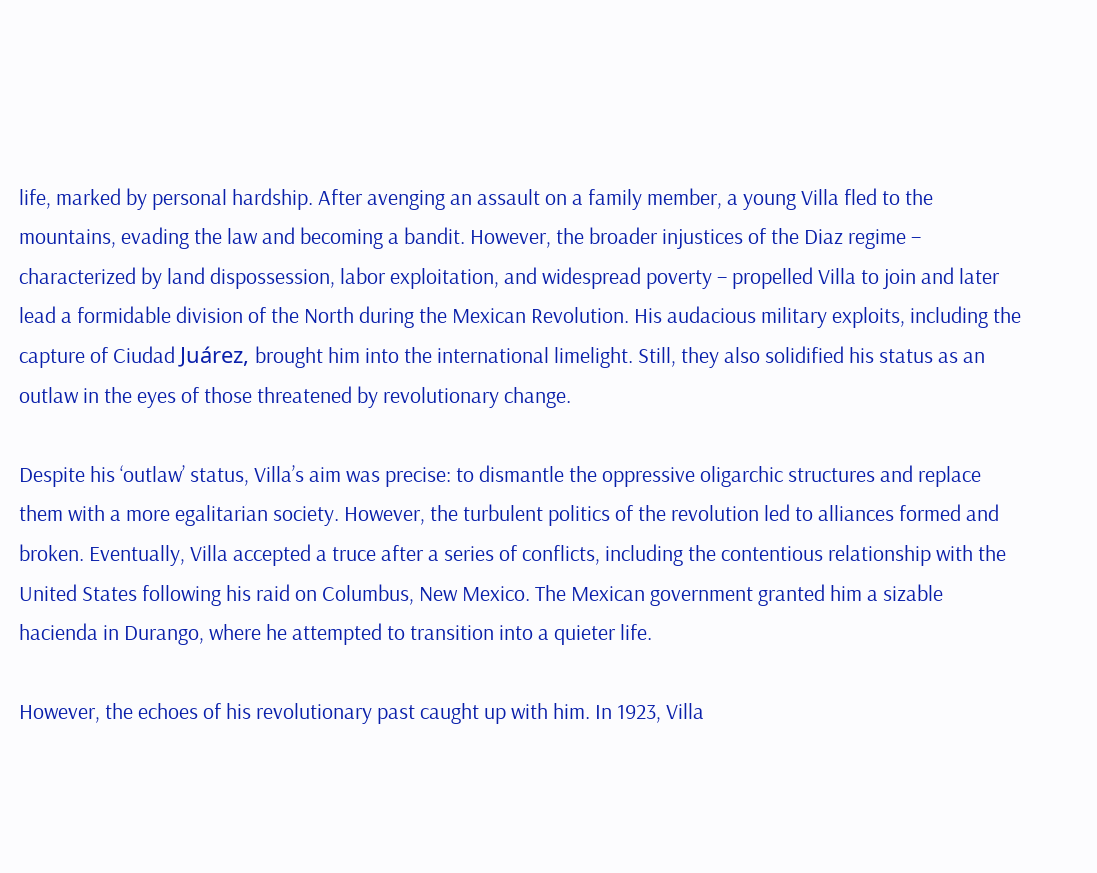life, marked by personal hardship. After avenging an assault on a family member, a young Villa fled to the mountains, evading the law and becoming a bandit. However, the broader injustices of the Diaz regime – characterized by land dispossession, labor exploitation, and widespread poverty – propelled Villa to join and later lead a formidable division of the North during the Mexican Revolution. His audacious military exploits, including the capture of Ciudad Juárez, brought him into the international limelight. Still, they also solidified his status as an outlaw in the eyes of those threatened by revolutionary change.

Despite his ‘outlaw’ status, Villa’s aim was precise: to dismantle the oppressive oligarchic structures and replace them with a more egalitarian society. However, the turbulent politics of the revolution led to alliances formed and broken. Eventually, Villa accepted a truce after a series of conflicts, including the contentious relationship with the United States following his raid on Columbus, New Mexico. The Mexican government granted him a sizable hacienda in Durango, where he attempted to transition into a quieter life.

However, the echoes of his revolutionary past caught up with him. In 1923, Villa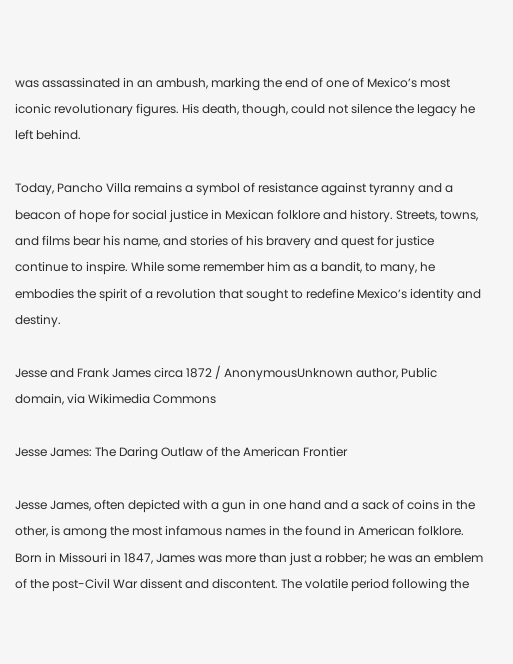was assassinated in an ambush, marking the end of one of Mexico’s most iconic revolutionary figures. His death, though, could not silence the legacy he left behind.

Today, Pancho Villa remains a symbol of resistance against tyranny and a beacon of hope for social justice in Mexican folklore and history. Streets, towns, and films bear his name, and stories of his bravery and quest for justice continue to inspire. While some remember him as a bandit, to many, he embodies the spirit of a revolution that sought to redefine Mexico’s identity and destiny.

Jesse and Frank James circa 1872 / AnonymousUnknown author, Public domain, via Wikimedia Commons

Jesse James: The Daring Outlaw of the American Frontier

Jesse James, often depicted with a gun in one hand and a sack of coins in the other, is among the most infamous names in the found in American folklore. Born in Missouri in 1847, James was more than just a robber; he was an emblem of the post-Civil War dissent and discontent. The volatile period following the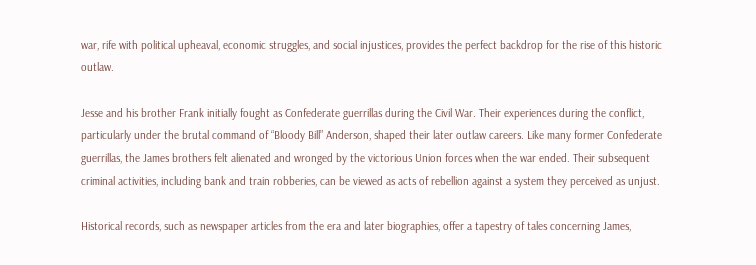war, rife with political upheaval, economic struggles, and social injustices, provides the perfect backdrop for the rise of this historic outlaw.

Jesse and his brother Frank initially fought as Confederate guerrillas during the Civil War. Their experiences during the conflict, particularly under the brutal command of “Bloody Bill” Anderson, shaped their later outlaw careers. Like many former Confederate guerrillas, the James brothers felt alienated and wronged by the victorious Union forces when the war ended. Their subsequent criminal activities, including bank and train robberies, can be viewed as acts of rebellion against a system they perceived as unjust.

Historical records, such as newspaper articles from the era and later biographies, offer a tapestry of tales concerning James,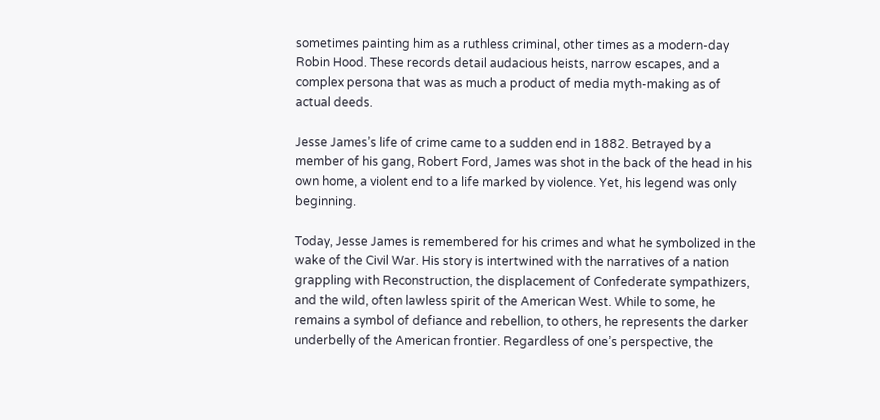sometimes painting him as a ruthless criminal, other times as a modern-day Robin Hood. These records detail audacious heists, narrow escapes, and a complex persona that was as much a product of media myth-making as of actual deeds.

Jesse James’s life of crime came to a sudden end in 1882. Betrayed by a member of his gang, Robert Ford, James was shot in the back of the head in his own home, a violent end to a life marked by violence. Yet, his legend was only beginning.

Today, Jesse James is remembered for his crimes and what he symbolized in the wake of the Civil War. His story is intertwined with the narratives of a nation grappling with Reconstruction, the displacement of Confederate sympathizers, and the wild, often lawless spirit of the American West. While to some, he remains a symbol of defiance and rebellion, to others, he represents the darker underbelly of the American frontier. Regardless of one’s perspective, the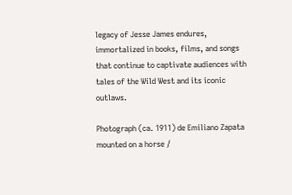legacy of Jesse James endures, immortalized in books, films, and songs that continue to captivate audiences with tales of the Wild West and its iconic outlaws.

Photograph (ca. 1911) de Emiliano Zapata mounted on a horse /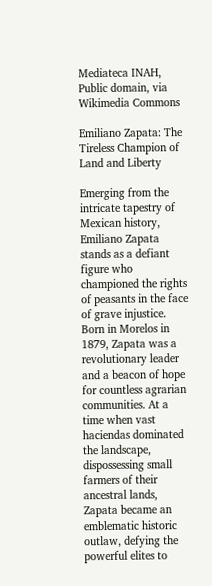Mediateca INAH, Public domain, via Wikimedia Commons

Emiliano Zapata: The Tireless Champion of Land and Liberty

Emerging from the intricate tapestry of Mexican history, Emiliano Zapata stands as a defiant figure who championed the rights of peasants in the face of grave injustice. Born in Morelos in 1879, Zapata was a revolutionary leader and a beacon of hope for countless agrarian communities. At a time when vast haciendas dominated the landscape, dispossessing small farmers of their ancestral lands, Zapata became an emblematic historic outlaw, defying the powerful elites to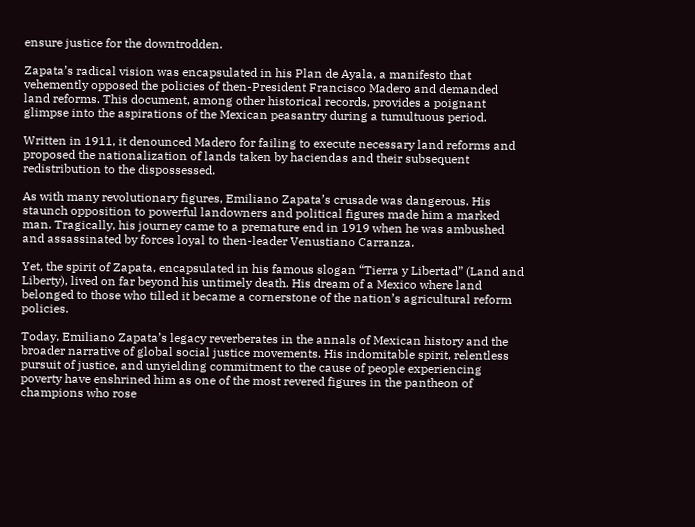ensure justice for the downtrodden.

Zapata’s radical vision was encapsulated in his Plan de Ayala, a manifesto that vehemently opposed the policies of then-President Francisco Madero and demanded land reforms. This document, among other historical records, provides a poignant glimpse into the aspirations of the Mexican peasantry during a tumultuous period.

Written in 1911, it denounced Madero for failing to execute necessary land reforms and proposed the nationalization of lands taken by haciendas and their subsequent redistribution to the dispossessed.

As with many revolutionary figures, Emiliano Zapata’s crusade was dangerous. His staunch opposition to powerful landowners and political figures made him a marked man. Tragically, his journey came to a premature end in 1919 when he was ambushed and assassinated by forces loyal to then-leader Venustiano Carranza.

Yet, the spirit of Zapata, encapsulated in his famous slogan “Tierra y Libertad” (Land and Liberty), lived on far beyond his untimely death. His dream of a Mexico where land belonged to those who tilled it became a cornerstone of the nation’s agricultural reform policies.

Today, Emiliano Zapata’s legacy reverberates in the annals of Mexican history and the broader narrative of global social justice movements. His indomitable spirit, relentless pursuit of justice, and unyielding commitment to the cause of people experiencing poverty have enshrined him as one of the most revered figures in the pantheon of champions who rose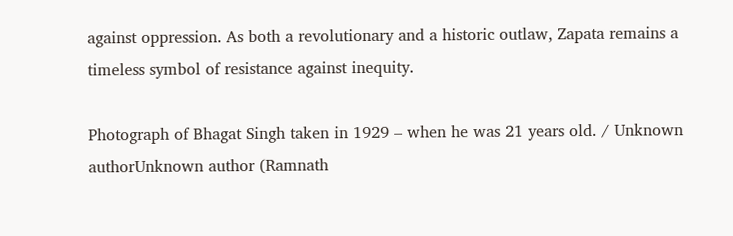against oppression. As both a revolutionary and a historic outlaw, Zapata remains a timeless symbol of resistance against inequity.

Photograph of Bhagat Singh taken in 1929 – when he was 21 years old. / Unknown authorUnknown author (Ramnath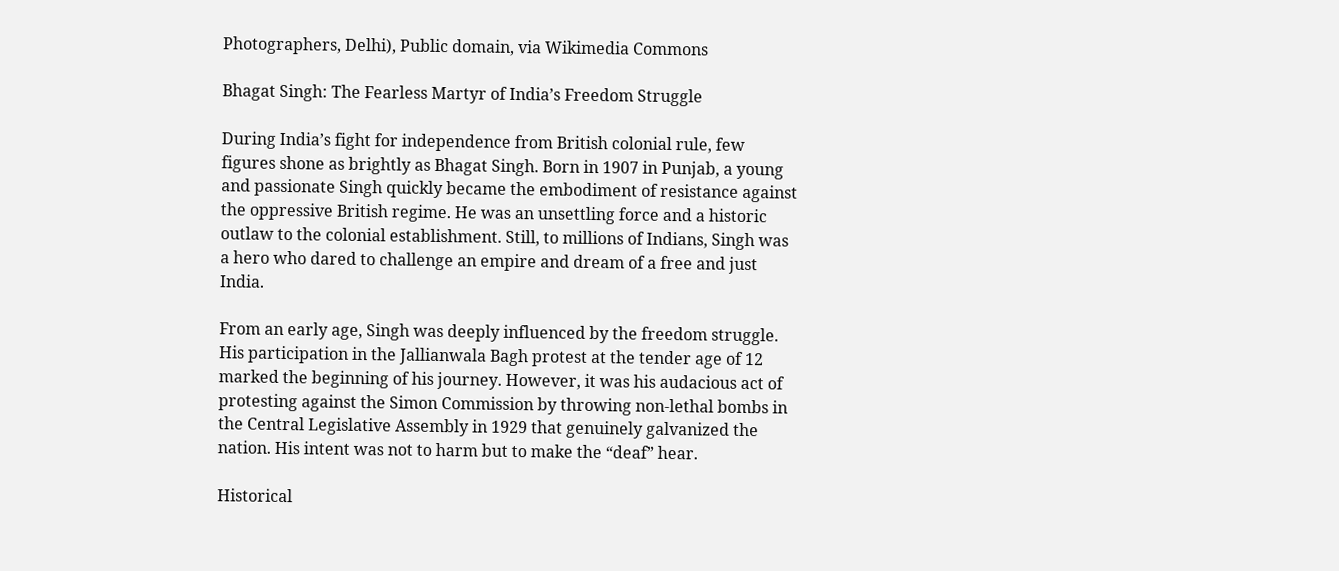Photographers, Delhi), Public domain, via Wikimedia Commons

Bhagat Singh: The Fearless Martyr of India’s Freedom Struggle

During India’s fight for independence from British colonial rule, few figures shone as brightly as Bhagat Singh. Born in 1907 in Punjab, a young and passionate Singh quickly became the embodiment of resistance against the oppressive British regime. He was an unsettling force and a historic outlaw to the colonial establishment. Still, to millions of Indians, Singh was a hero who dared to challenge an empire and dream of a free and just India.

From an early age, Singh was deeply influenced by the freedom struggle. His participation in the Jallianwala Bagh protest at the tender age of 12 marked the beginning of his journey. However, it was his audacious act of protesting against the Simon Commission by throwing non-lethal bombs in the Central Legislative Assembly in 1929 that genuinely galvanized the nation. His intent was not to harm but to make the “deaf” hear.

Historical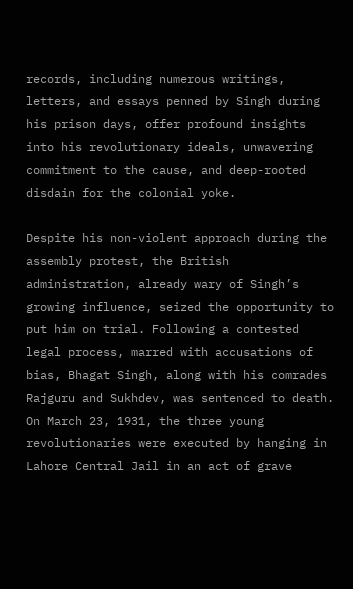records, including numerous writings, letters, and essays penned by Singh during his prison days, offer profound insights into his revolutionary ideals, unwavering commitment to the cause, and deep-rooted disdain for the colonial yoke.

Despite his non-violent approach during the assembly protest, the British administration, already wary of Singh’s growing influence, seized the opportunity to put him on trial. Following a contested legal process, marred with accusations of bias, Bhagat Singh, along with his comrades Rajguru and Sukhdev, was sentenced to death. On March 23, 1931, the three young revolutionaries were executed by hanging in Lahore Central Jail in an act of grave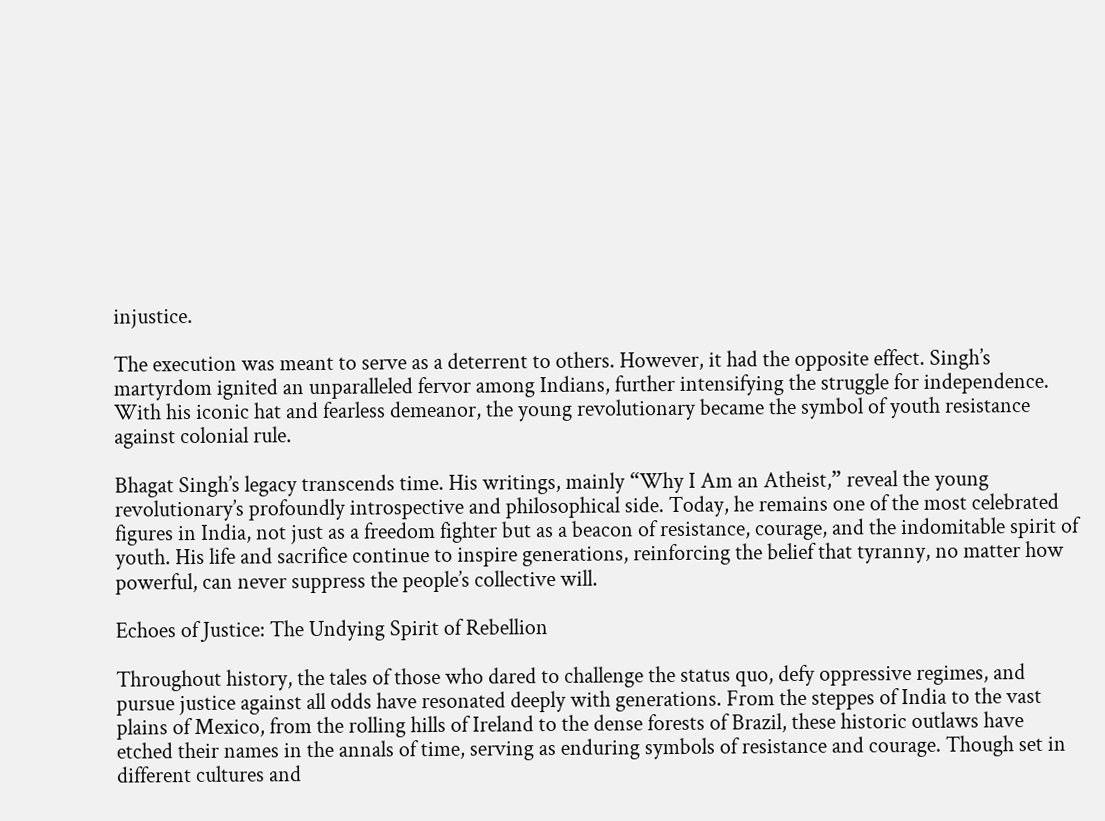injustice.

The execution was meant to serve as a deterrent to others. However, it had the opposite effect. Singh’s martyrdom ignited an unparalleled fervor among Indians, further intensifying the struggle for independence. With his iconic hat and fearless demeanor, the young revolutionary became the symbol of youth resistance against colonial rule.

Bhagat Singh’s legacy transcends time. His writings, mainly “Why I Am an Atheist,” reveal the young revolutionary’s profoundly introspective and philosophical side. Today, he remains one of the most celebrated figures in India, not just as a freedom fighter but as a beacon of resistance, courage, and the indomitable spirit of youth. His life and sacrifice continue to inspire generations, reinforcing the belief that tyranny, no matter how powerful, can never suppress the people’s collective will.

Echoes of Justice: The Undying Spirit of Rebellion

Throughout history, the tales of those who dared to challenge the status quo, defy oppressive regimes, and pursue justice against all odds have resonated deeply with generations. From the steppes of India to the vast plains of Mexico, from the rolling hills of Ireland to the dense forests of Brazil, these historic outlaws have etched their names in the annals of time, serving as enduring symbols of resistance and courage. Though set in different cultures and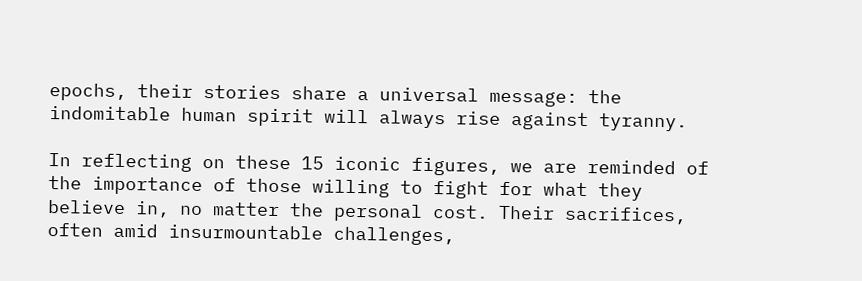epochs, their stories share a universal message: the indomitable human spirit will always rise against tyranny.

In reflecting on these 15 iconic figures, we are reminded of the importance of those willing to fight for what they believe in, no matter the personal cost. Their sacrifices, often amid insurmountable challenges,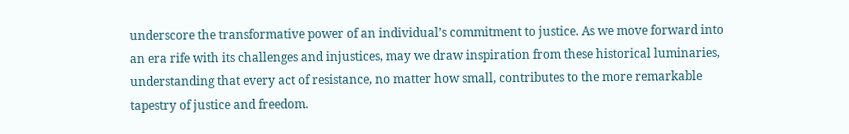underscore the transformative power of an individual’s commitment to justice. As we move forward into an era rife with its challenges and injustices, may we draw inspiration from these historical luminaries, understanding that every act of resistance, no matter how small, contributes to the more remarkable tapestry of justice and freedom.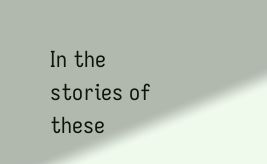In the stories of these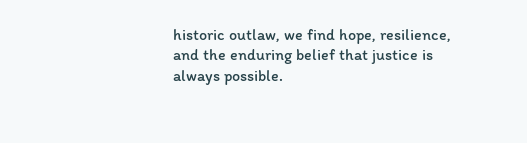historic outlaw, we find hope, resilience, and the enduring belief that justice is always possible.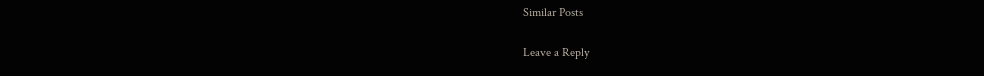Similar Posts

Leave a Reply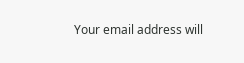Your email address will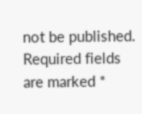not be published. Required fields are marked *